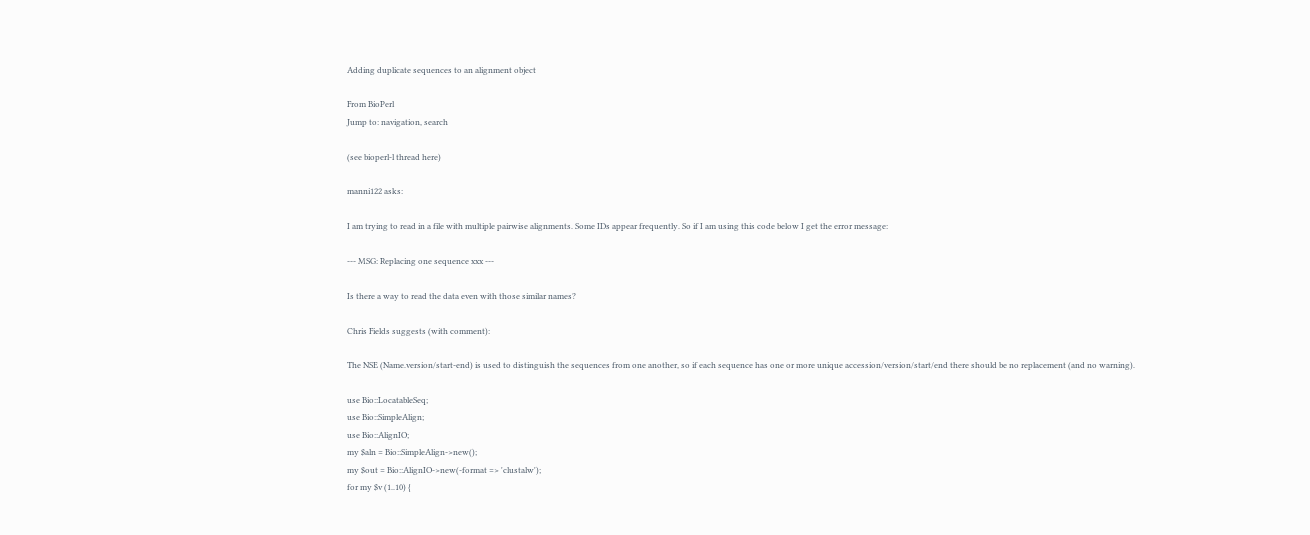Adding duplicate sequences to an alignment object

From BioPerl
Jump to: navigation, search

(see bioperl-l thread here)

manni122 asks:

I am trying to read in a file with multiple pairwise alignments. Some IDs appear frequently. So if I am using this code below I get the error message:

--- MSG: Replacing one sequence xxx ---

Is there a way to read the data even with those similar names?

Chris Fields suggests (with comment):

The NSE (Name.version/start-end) is used to distinguish the sequences from one another, so if each sequence has one or more unique accession/version/start/end there should be no replacement (and no warning).

use Bio::LocatableSeq;
use Bio::SimpleAlign;
use Bio::AlignIO;
my $aln = Bio::SimpleAlign->new();
my $out = Bio::AlignIO->new(-format => 'clustalw');
for my $v (1..10) {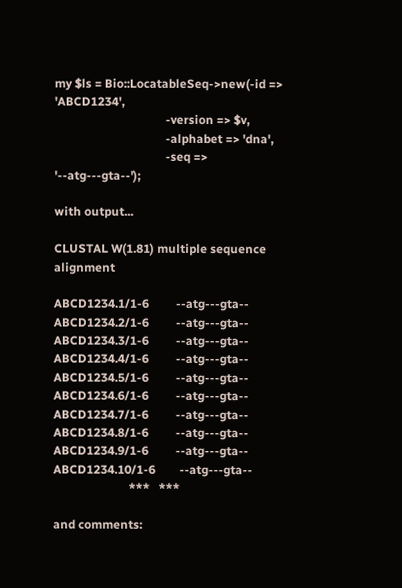my $ls = Bio::LocatableSeq->new(-id => 'ABCD1234',
                                     -version => $v,
                                     -alphabet => 'dna',
                                     -seq => '--atg---gta--');

with output...

CLUSTAL W(1.81) multiple sequence alignment

ABCD1234.1/1-6         --atg---gta--
ABCD1234.2/1-6         --atg---gta--
ABCD1234.3/1-6         --atg---gta--
ABCD1234.4/1-6         --atg---gta--
ABCD1234.5/1-6         --atg---gta--
ABCD1234.6/1-6         --atg---gta--
ABCD1234.7/1-6         --atg---gta--
ABCD1234.8/1-6         --atg---gta--
ABCD1234.9/1-6         --atg---gta--
ABCD1234.10/1-6        --atg---gta--
                         ***   ***

and comments: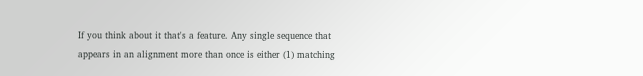If you think about it that's a feature. Any single sequence that appears in an alignment more than once is either (1) matching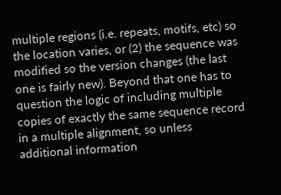multiple regions (i.e. repeats, motifs, etc) so the location varies, or (2) the sequence was modified so the version changes (the last one is fairly new). Beyond that one has to question the logic of including multiple copies of exactly the same sequence record in a multiple alignment, so unless additional information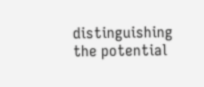distinguishing the potential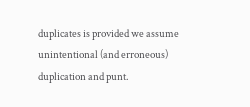duplicates is provided we assume unintentional (and erroneous) duplication and punt.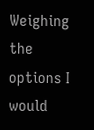Weighing the options I would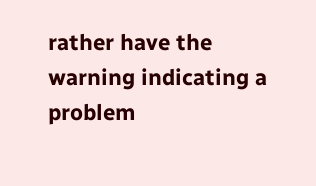rather have the warning indicating a problem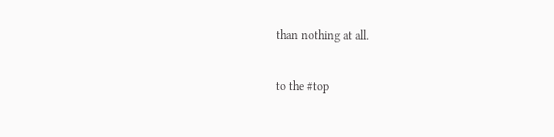than nothing at all.

to the #top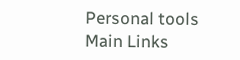Personal tools
Main Links